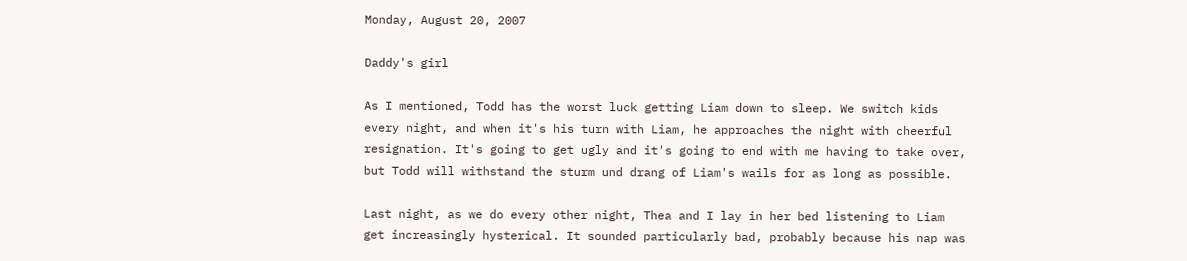Monday, August 20, 2007

Daddy's girl

As I mentioned, Todd has the worst luck getting Liam down to sleep. We switch kids every night, and when it's his turn with Liam, he approaches the night with cheerful resignation. It's going to get ugly and it's going to end with me having to take over, but Todd will withstand the sturm und drang of Liam's wails for as long as possible.

Last night, as we do every other night, Thea and I lay in her bed listening to Liam get increasingly hysterical. It sounded particularly bad, probably because his nap was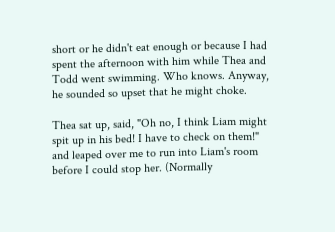short or he didn't eat enough or because I had spent the afternoon with him while Thea and Todd went swimming. Who knows. Anyway, he sounded so upset that he might choke.

Thea sat up, said, "Oh no, I think Liam might spit up in his bed! I have to check on them!" and leaped over me to run into Liam's room before I could stop her. (Normally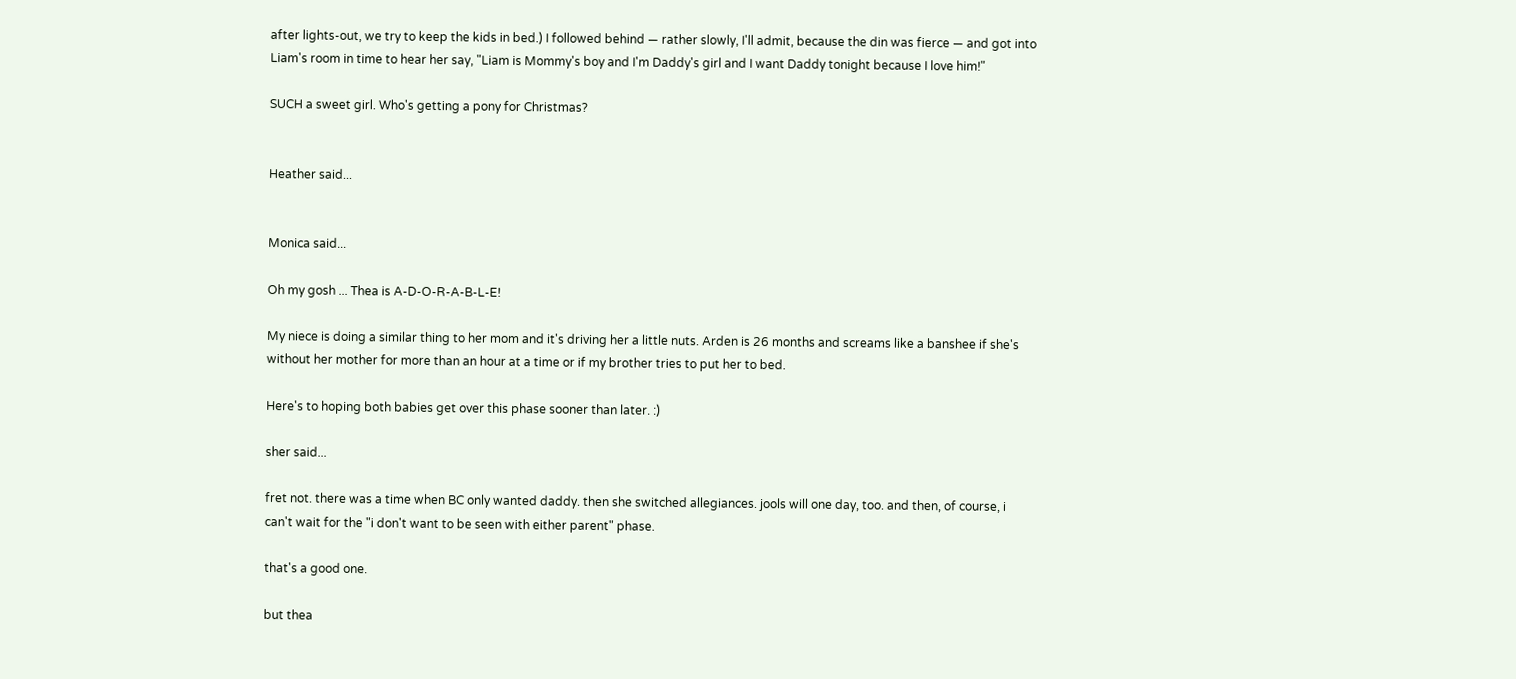after lights-out, we try to keep the kids in bed.) I followed behind — rather slowly, I'll admit, because the din was fierce — and got into Liam's room in time to hear her say, "Liam is Mommy's boy and I'm Daddy's girl and I want Daddy tonight because I love him!"

SUCH a sweet girl. Who's getting a pony for Christmas?


Heather said...


Monica said...

Oh my gosh ... Thea is A-D-O-R-A-B-L-E!

My niece is doing a similar thing to her mom and it's driving her a little nuts. Arden is 26 months and screams like a banshee if she's without her mother for more than an hour at a time or if my brother tries to put her to bed.

Here's to hoping both babies get over this phase sooner than later. :)

sher said...

fret not. there was a time when BC only wanted daddy. then she switched allegiances. jools will one day, too. and then, of course, i can't wait for the "i don't want to be seen with either parent" phase.

that's a good one.

but thea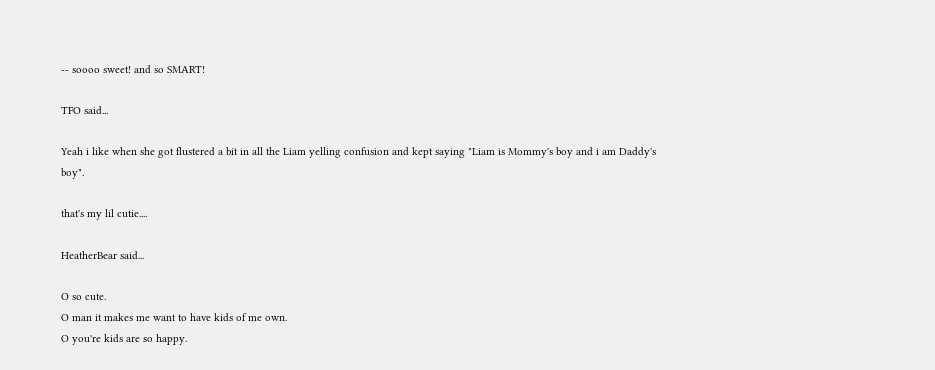-- soooo sweet! and so SMART!

TFO said...

Yeah i like when she got flustered a bit in all the Liam yelling confusion and kept saying "Liam is Mommy's boy and i am Daddy's boy".

that's my lil cutie....

HeatherBear said...

O so cute.
O man it makes me want to have kids of me own.
O you're kids are so happy.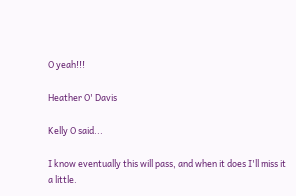O yeah!!!

Heather O' Davis

Kelly O said...

I know eventually this will pass, and when it does I'll miss it a little.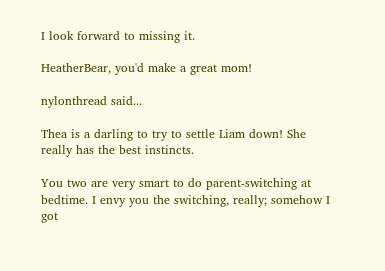I look forward to missing it.

HeatherBear, you'd make a great mom!

nylonthread said...

Thea is a darling to try to settle Liam down! She really has the best instincts.

You two are very smart to do parent-switching at bedtime. I envy you the switching, really; somehow I got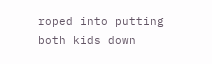roped into putting both kids down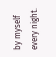by myself every night.